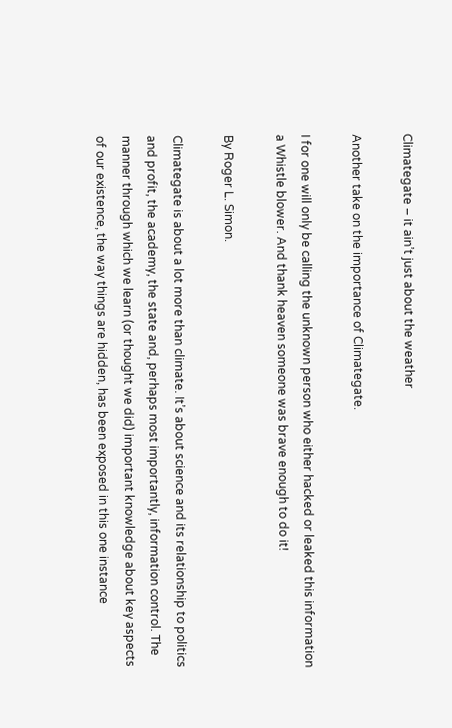Climategate – it ain’t just about the weather

Another take on the importance of Climategate.

I for one will only be calling the unknown person who either hacked or leaked this information a Whistle blower. And thank heaven someone was brave enough to do it!

By Roger L. Simon.

Climategate is about a lot more than climate. It’s about science and its relationship to politics and profit, the academy, the state and, perhaps most importantly, information control. The manner through which we learn (or thought we did) important knowledge about key aspects of our existence, the way things are hidden, has been exposed in this one instance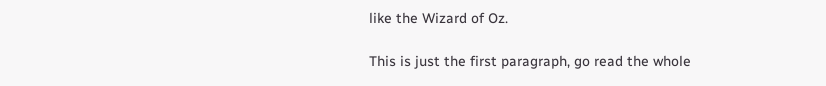like the Wizard of Oz.

This is just the first paragraph, go read the whole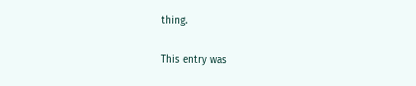thing.

This entry was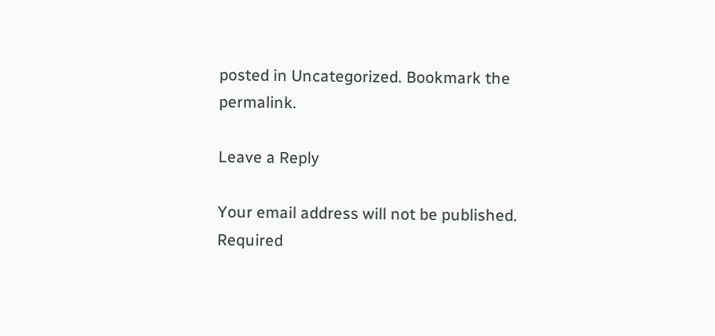posted in Uncategorized. Bookmark the permalink.

Leave a Reply

Your email address will not be published. Required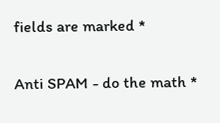fields are marked *

Anti SPAM - do the math *